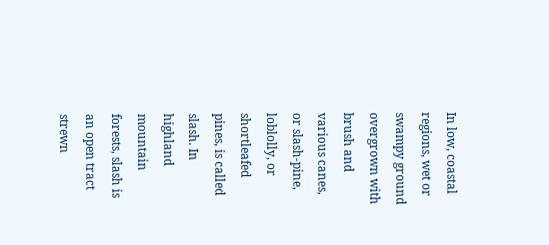In low, coastal regions, wet or swampy ground overgrown with brush and various canes, or slash-pine, loblolly, or shortleafed pines, is called slash. In highland mountain forests, slash is an open tract strewn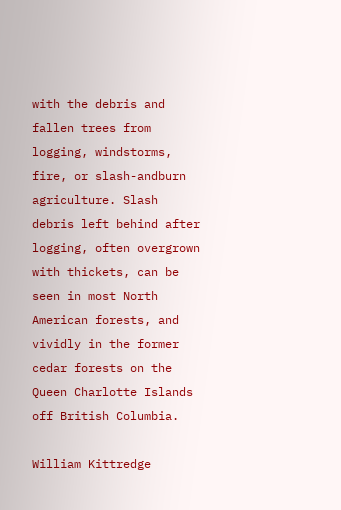with the debris and fallen trees from logging, windstorms, fire, or slash-andburn agriculture. Slash debris left behind after logging, often overgrown with thickets, can be seen in most North American forests, and vividly in the former cedar forests on the Queen Charlotte Islands off British Columbia.

William Kittredge